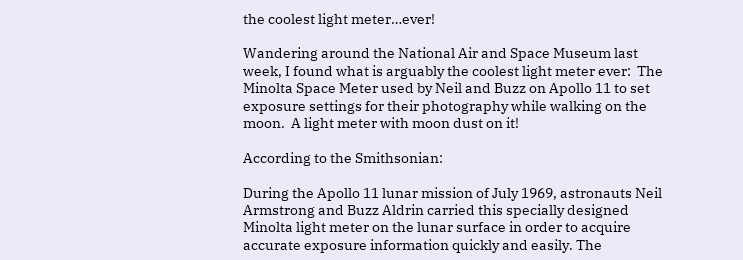the coolest light meter…ever!

Wandering around the National Air and Space Museum last week, I found what is arguably the coolest light meter ever:  The Minolta Space Meter used by Neil and Buzz on Apollo 11 to set exposure settings for their photography while walking on the moon.  A light meter with moon dust on it!

According to the Smithsonian:

During the Apollo 11 lunar mission of July 1969, astronauts Neil Armstrong and Buzz Aldrin carried this specially designed Minolta light meter on the lunar surface in order to acquire accurate exposure information quickly and easily. The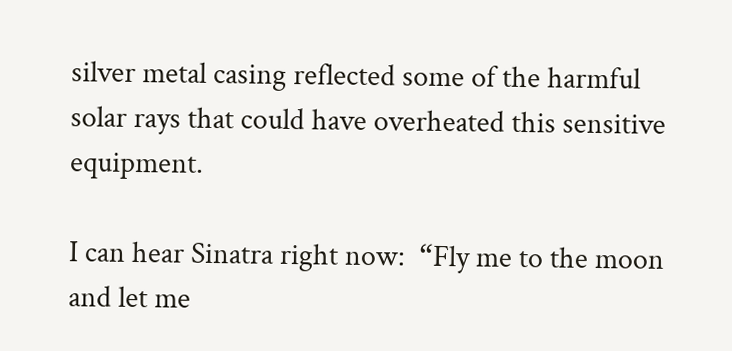silver metal casing reflected some of the harmful solar rays that could have overheated this sensitive equipment.

I can hear Sinatra right now:  “Fly me to the moon and let me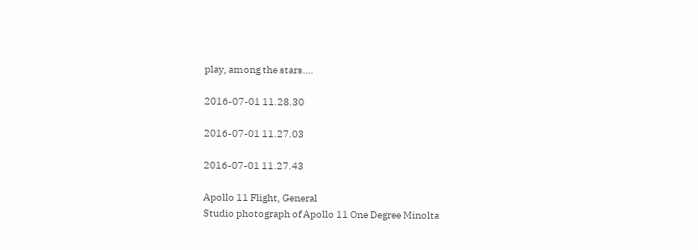play, among the stars….

2016-07-01 11.28.30

2016-07-01 11.27.03

2016-07-01 11.27.43

Apollo 11 Flight, General
Studio photograph of Apollo 11 One Degree Minolta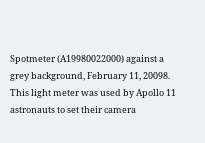Spotmeter (A19980022000) against a grey background, February 11, 20098. This light meter was used by Apollo 11 astronauts to set their camera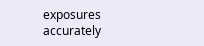exposures accurately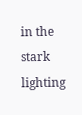in the stark lighting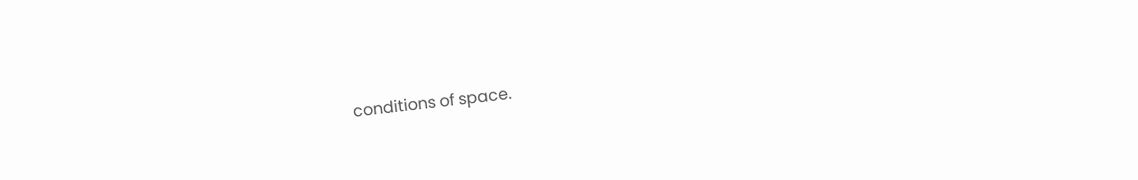conditions of space.